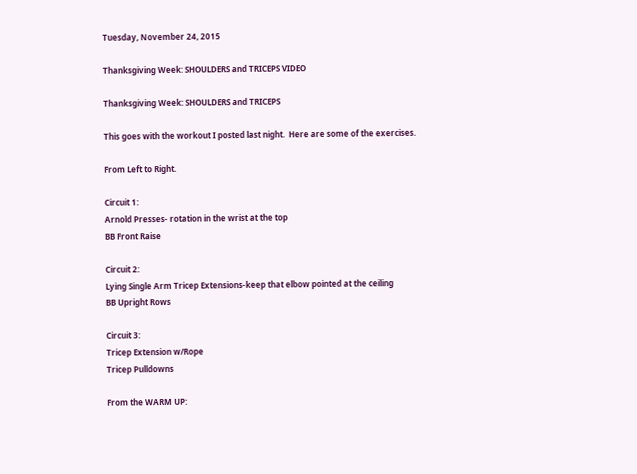Tuesday, November 24, 2015

Thanksgiving Week: SHOULDERS and TRICEPS VIDEO

Thanksgiving Week: SHOULDERS and TRICEPS

This goes with the workout I posted last night.  Here are some of the exercises.

From Left to Right.

Circuit 1:
Arnold Presses- rotation in the wrist at the top
BB Front Raise

Circuit 2:
Lying Single Arm Tricep Extensions-keep that elbow pointed at the ceiling
BB Upright Rows

Circuit 3:
Tricep Extension w/Rope
Tricep Pulldowns

From the WARM UP: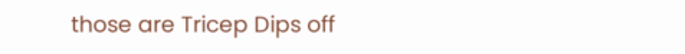those are Tricep Dips off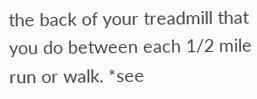the back of your treadmill that you do between each 1/2 mile run or walk. *see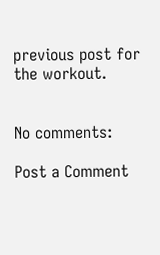previous post for the workout.


No comments:

Post a Comment